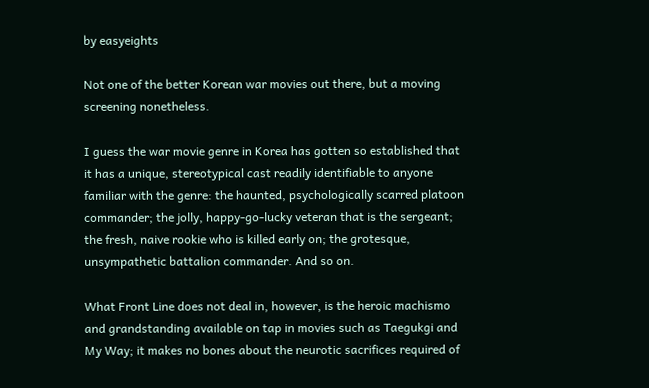by easyeights

Not one of the better Korean war movies out there, but a moving screening nonetheless.

I guess the war movie genre in Korea has gotten so established that it has a unique, stereotypical cast readily identifiable to anyone familiar with the genre: the haunted, psychologically scarred platoon commander; the jolly, happy-go-lucky veteran that is the sergeant; the fresh, naive rookie who is killed early on; the grotesque, unsympathetic battalion commander. And so on.

What Front Line does not deal in, however, is the heroic machismo and grandstanding available on tap in movies such as Taegukgi and My Way; it makes no bones about the neurotic sacrifices required of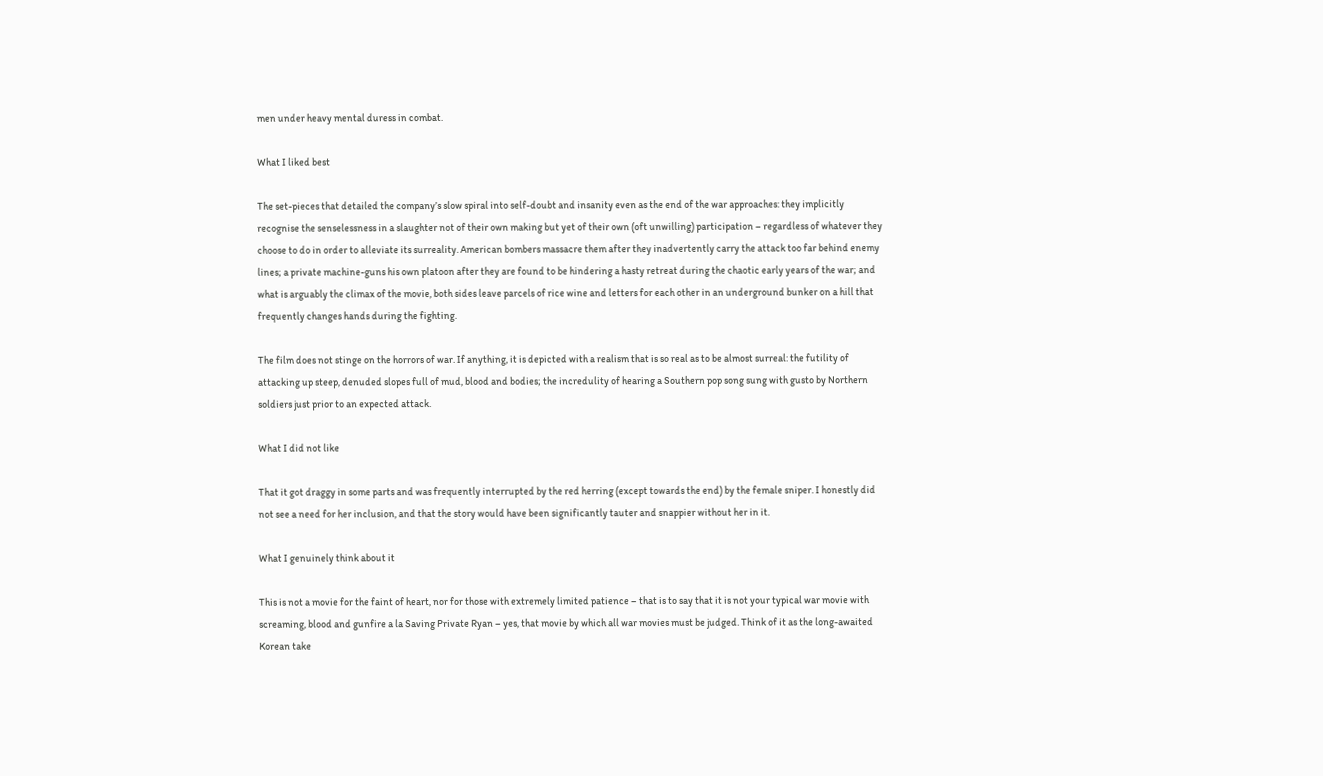men under heavy mental duress in combat.

What I liked best

The set-pieces that detailed the company’s slow spiral into self-doubt and insanity even as the end of the war approaches: they implicitly recognise the senselessness in a slaughter not of their own making but yet of their own (oft unwilling) participation – regardless of whatever they choose to do in order to alleviate its surreality. American bombers massacre them after they inadvertently carry the attack too far behind enemy lines; a private machine-guns his own platoon after they are found to be hindering a hasty retreat during the chaotic early years of the war; and what is arguably the climax of the movie, both sides leave parcels of rice wine and letters for each other in an underground bunker on a hill that frequently changes hands during the fighting.

The film does not stinge on the horrors of war. If anything, it is depicted with a realism that is so real as to be almost surreal: the futility of attacking up steep, denuded slopes full of mud, blood and bodies; the incredulity of hearing a Southern pop song sung with gusto by Northern soldiers just prior to an expected attack.

What I did not like

That it got draggy in some parts and was frequently interrupted by the red herring (except towards the end) by the female sniper. I honestly did not see a need for her inclusion, and that the story would have been significantly tauter and snappier without her in it.

What I genuinely think about it

This is not a movie for the faint of heart, nor for those with extremely limited patience – that is to say that it is not your typical war movie with screaming, blood and gunfire a la Saving Private Ryan – yes, that movie by which all war movies must be judged. Think of it as the long-awaited Korean take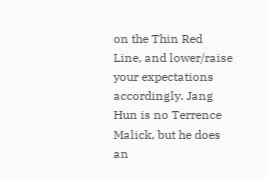on the Thin Red Line, and lower/raise your expectations accordingly. Jang Hun is no Terrence Malick, but he does an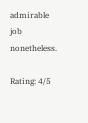admirable job nonetheless.

Rating: 4/5